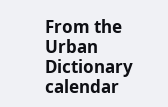From the Urban Dictionary calendar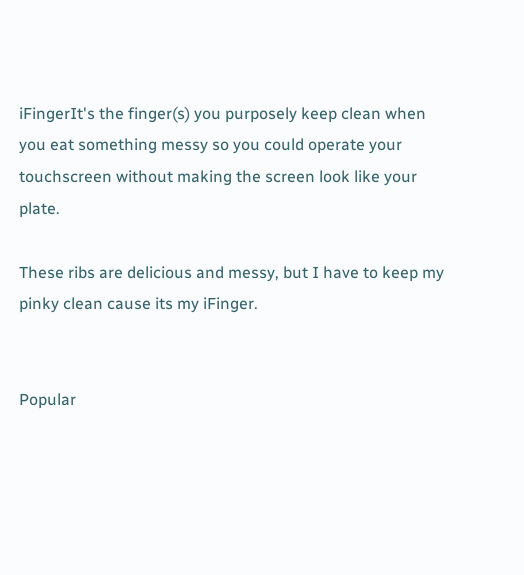iFingerIt's the finger(s) you purposely keep clean when you eat something messy so you could operate your touchscreen without making the screen look like your plate.

These ribs are delicious and messy, but I have to keep my pinky clean cause its my iFinger.


Popular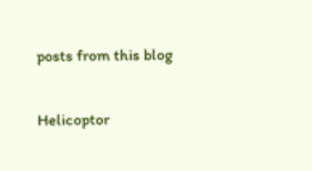posts from this blog

Helicoptor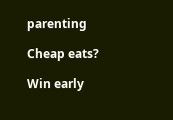parenting

Cheap eats?

Win early